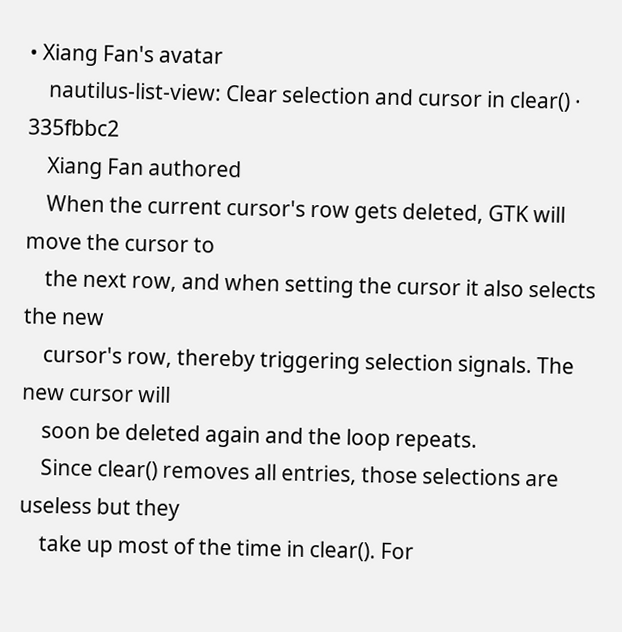• Xiang Fan's avatar
    nautilus-list-view: Clear selection and cursor in clear() · 335fbbc2
    Xiang Fan authored
    When the current cursor's row gets deleted, GTK will move the cursor to
    the next row, and when setting the cursor it also selects the new
    cursor's row, thereby triggering selection signals. The new cursor will
    soon be deleted again and the loop repeats.
    Since clear() removes all entries, those selections are useless but they
    take up most of the time in clear(). For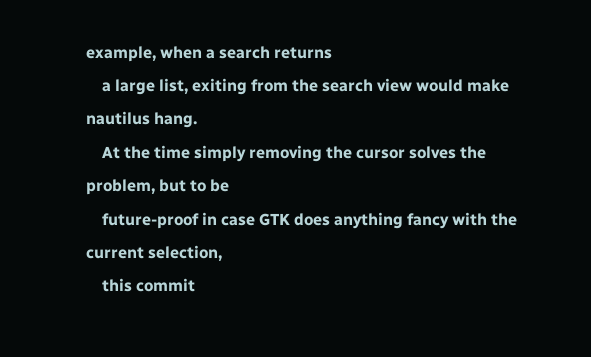example, when a search returns
    a large list, exiting from the search view would make nautilus hang.
    At the time simply removing the cursor solves the problem, but to be
    future-proof in case GTK does anything fancy with the current selection,
    this commit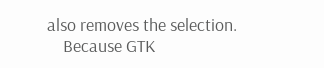also removes the selection.
    Because GTK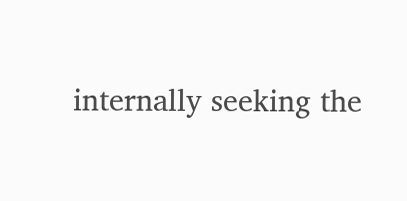internally seeking the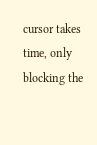cursor takes time, only blocking the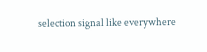selection signal like everywhere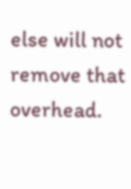else will not remove that overhead.